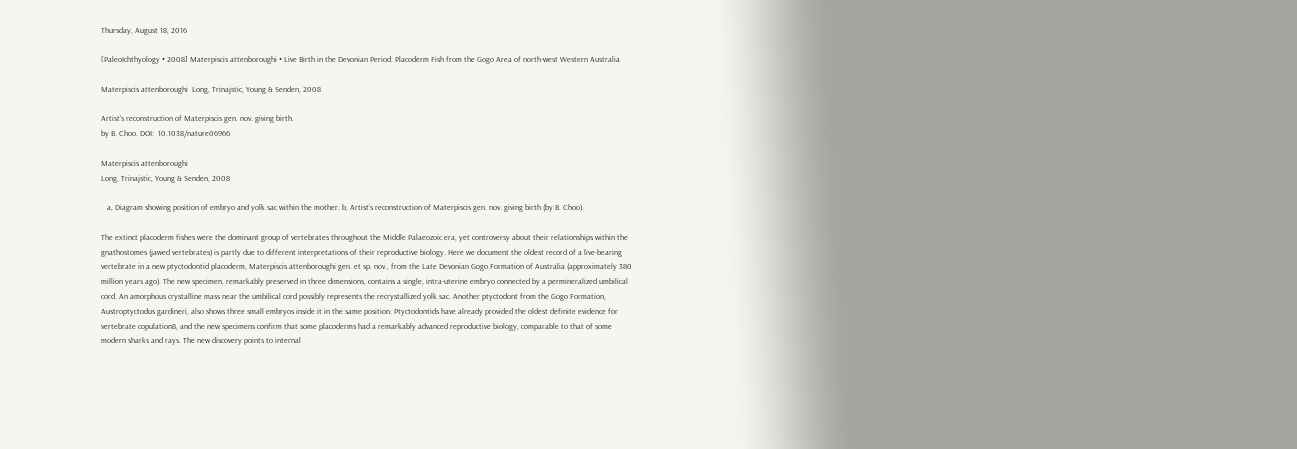Thursday, August 18, 2016

[PaleoIchthyology • 2008] Materpiscis attenboroughi • Live Birth in the Devonian Period: Placoderm Fish from the Gogo Area of north-west Western Australia

Materpiscis attenboroughi  Long, Trinajstic, Young & Senden, 2008

Artist’s reconstruction of Materpiscis gen. nov. giving birth.
by B. Choo. DOI:  10.1038/nature06966

Materpiscis attenboroughi
Long, Trinajstic, Young & Senden, 2008

   a, Diagram showing position of embryo and yolk sac within the mother. b, Artist’s reconstruction of Materpiscis gen. nov. giving birth (by B. Choo).

The extinct placoderm fishes were the dominant group of vertebrates throughout the Middle Palaeozoic era, yet controversy about their relationships within the gnathostomes (jawed vertebrates) is partly due to different interpretations of their reproductive biology. Here we document the oldest record of a live-bearing vertebrate in a new ptyctodontid placoderm, Materpiscis attenboroughi gen. et sp. nov., from the Late Devonian Gogo Formation of Australia (approximately 380 million years ago). The new specimen, remarkably preserved in three dimensions, contains a single, intra-uterine embryo connected by a permineralized umbilical cord. An amorphous crystalline mass near the umbilical cord possibly represents the recrystallized yolk sac. Another ptyctodont from the Gogo Formation, Austroptyctodus gardineri, also shows three small embryos inside it in the same position. Ptyctodontids have already provided the oldest definite evidence for vertebrate copulation8, and the new specimens confirm that some placoderms had a remarkably advanced reproductive biology, comparable to that of some modern sharks and rays. The new discovery points to internal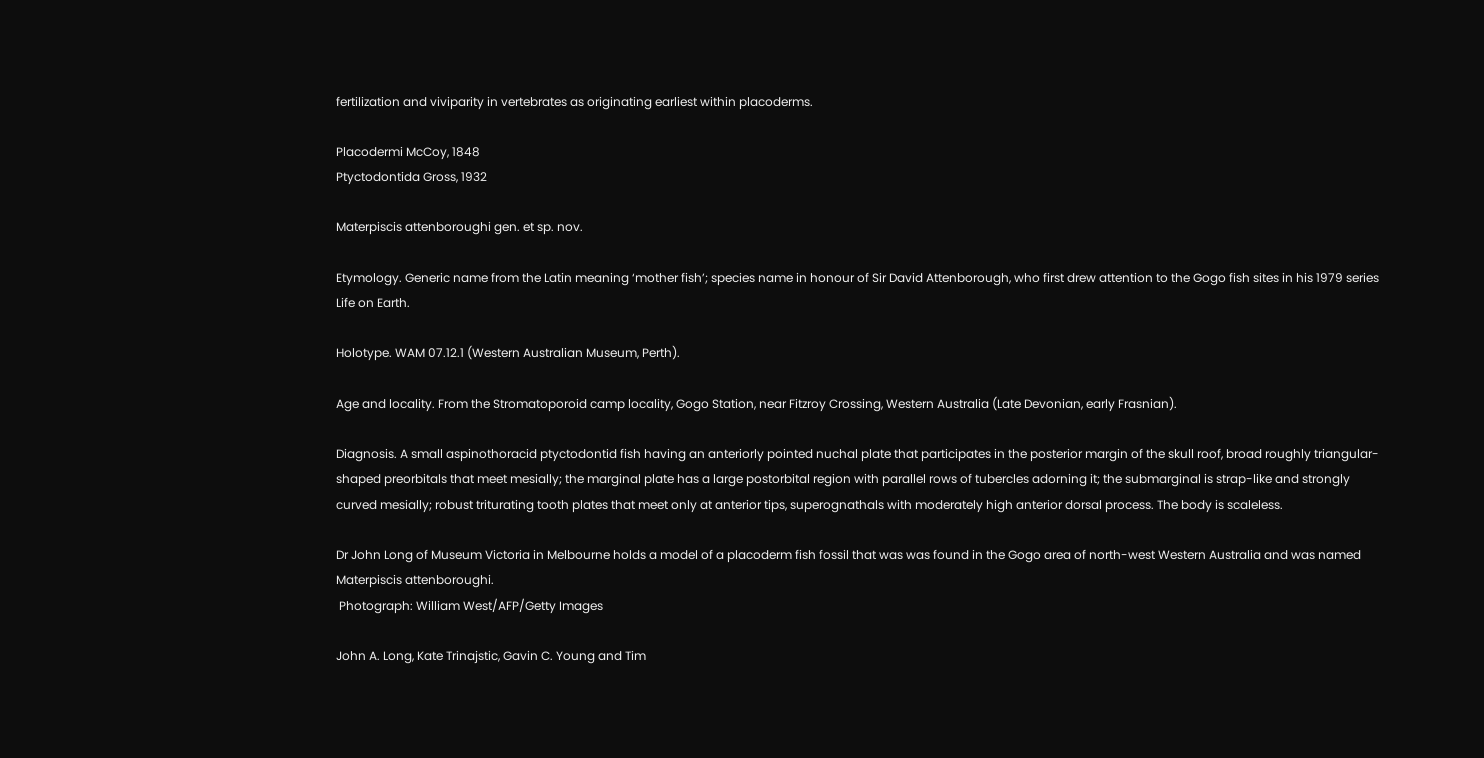fertilization and viviparity in vertebrates as originating earliest within placoderms.

Placodermi McCoy, 1848
Ptyctodontida Gross, 1932

Materpiscis attenboroughi gen. et sp. nov.

Etymology. Generic name from the Latin meaning ‘mother fish’; species name in honour of Sir David Attenborough, who first drew attention to the Gogo fish sites in his 1979 series Life on Earth.

Holotype. WAM 07.12.1 (Western Australian Museum, Perth).

Age and locality. From the Stromatoporoid camp locality, Gogo Station, near Fitzroy Crossing, Western Australia (Late Devonian, early Frasnian).

Diagnosis. A small aspinothoracid ptyctodontid fish having an anteriorly pointed nuchal plate that participates in the posterior margin of the skull roof, broad roughly triangular-shaped preorbitals that meet mesially; the marginal plate has a large postorbital region with parallel rows of tubercles adorning it; the submarginal is strap-like and strongly curved mesially; robust triturating tooth plates that meet only at anterior tips, superognathals with moderately high anterior dorsal process. The body is scaleless.

Dr John Long of Museum Victoria in Melbourne holds a model of a placoderm fish fossil that was was found in the Gogo area of north-west Western Australia and was named Materpiscis attenboroughi.
 Photograph: William West/AFP/Getty Images

John A. Long, Kate Trinajstic, Gavin C. Young and Tim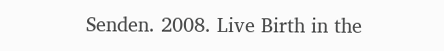Senden. 2008. Live Birth in the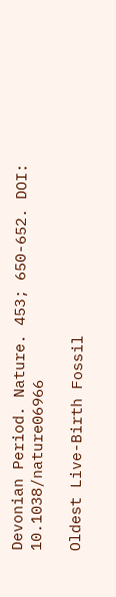Devonian Period. Nature. 453; 650-652. DOI:  10.1038/nature06966

Oldest Live-Birth Fossil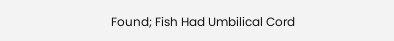Found; Fish Had Umbilical Cord